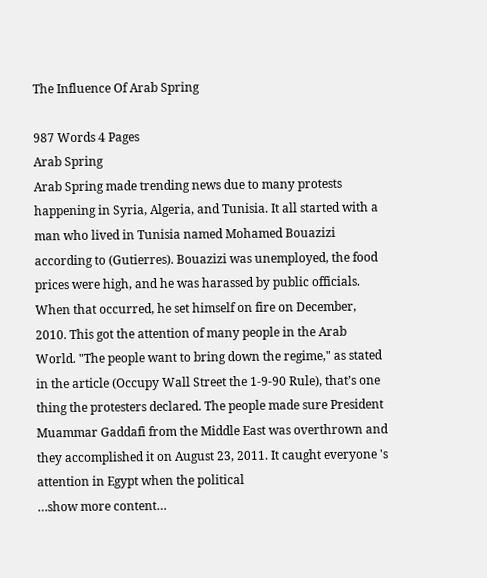The Influence Of Arab Spring

987 Words 4 Pages
Arab Spring
Arab Spring made trending news due to many protests happening in Syria, Algeria, and Tunisia. It all started with a man who lived in Tunisia named Mohamed Bouazizi according to (Gutierres). Bouazizi was unemployed, the food prices were high, and he was harassed by public officials. When that occurred, he set himself on fire on December, 2010. This got the attention of many people in the Arab World. "The people want to bring down the regime," as stated in the article (Occupy Wall Street the 1-9-90 Rule), that’s one thing the protesters declared. The people made sure President Muammar Gaddafi from the Middle East was overthrown and they accomplished it on August 23, 2011. It caught everyone 's attention in Egypt when the political
…show more content…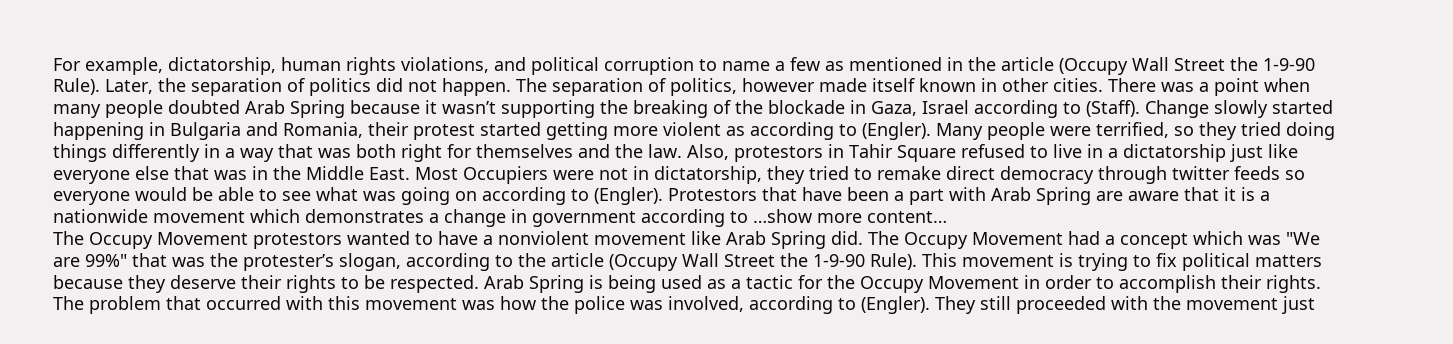For example, dictatorship, human rights violations, and political corruption to name a few as mentioned in the article (Occupy Wall Street the 1-9-90 Rule). Later, the separation of politics did not happen. The separation of politics, however made itself known in other cities. There was a point when many people doubted Arab Spring because it wasn’t supporting the breaking of the blockade in Gaza, Israel according to (Staff). Change slowly started happening in Bulgaria and Romania, their protest started getting more violent as according to (Engler). Many people were terrified, so they tried doing things differently in a way that was both right for themselves and the law. Also, protestors in Tahir Square refused to live in a dictatorship just like everyone else that was in the Middle East. Most Occupiers were not in dictatorship, they tried to remake direct democracy through twitter feeds so everyone would be able to see what was going on according to (Engler). Protestors that have been a part with Arab Spring are aware that it is a nationwide movement which demonstrates a change in government according to …show more content…
The Occupy Movement protestors wanted to have a nonviolent movement like Arab Spring did. The Occupy Movement had a concept which was "We are 99%" that was the protester’s slogan, according to the article (Occupy Wall Street the 1-9-90 Rule). This movement is trying to fix political matters because they deserve their rights to be respected. Arab Spring is being used as a tactic for the Occupy Movement in order to accomplish their rights. The problem that occurred with this movement was how the police was involved, according to (Engler). They still proceeded with the movement just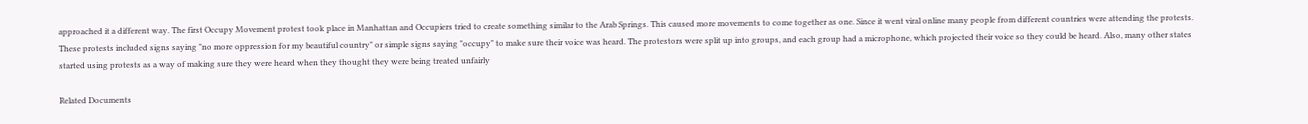approached it a different way. The first Occupy Movement protest took place in Manhattan and Occupiers tried to create something similar to the Arab Springs. This caused more movements to come together as one. Since it went viral online many people from different countries were attending the protests. These protests included signs saying "no more oppression for my beautiful country" or simple signs saying "occupy" to make sure their voice was heard. The protestors were split up into groups, and each group had a microphone, which projected their voice so they could be heard. Also, many other states started using protests as a way of making sure they were heard when they thought they were being treated unfairly

Related Documents